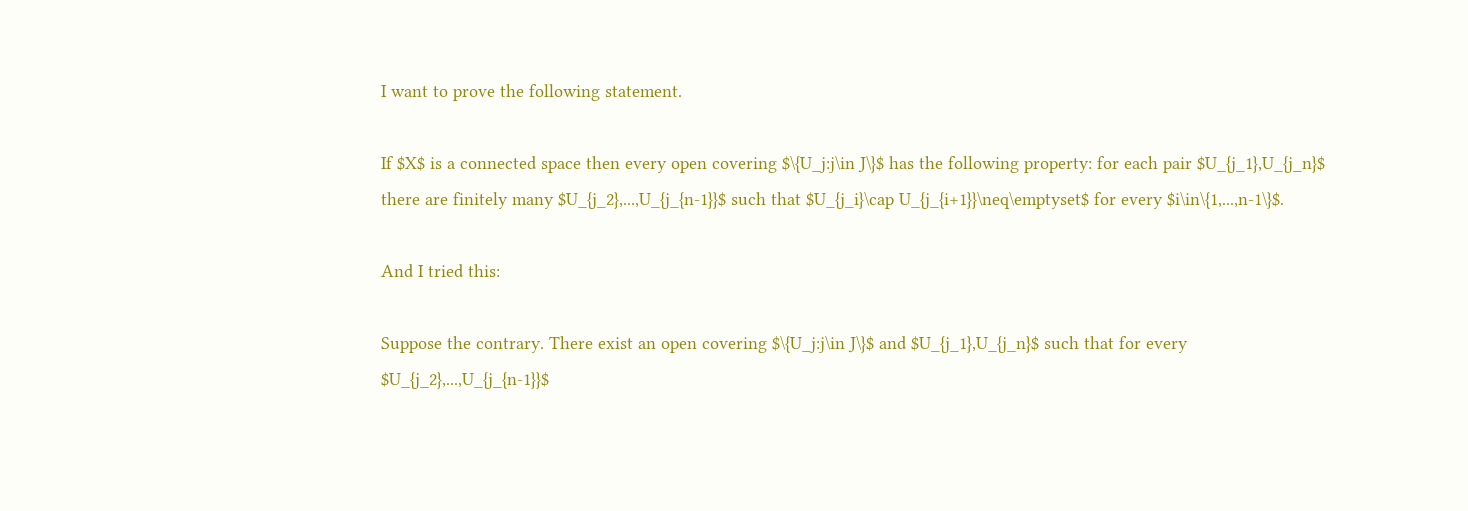I want to prove the following statement.

If $X$ is a connected space then every open covering $\{U_j:j\in J\}$ has the following property: for each pair $U_{j_1},U_{j_n}$ there are finitely many $U_{j_2},...,U_{j_{n-1}}$ such that $U_{j_i}\cap U_{j_{i+1}}\neq\emptyset$ for every $i\in\{1,...,n-1\}$.

And I tried this:

Suppose the contrary. There exist an open covering $\{U_j:j\in J\}$ and $U_{j_1},U_{j_n}$ such that for every $U_{j_2},...,U_{j_{n-1}}$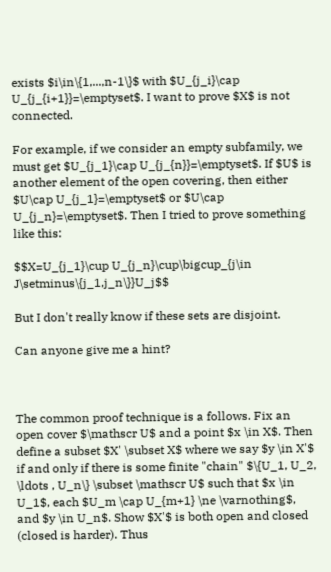exists $i\in\{1,...,n-1\}$ with $U_{j_i}\cap U_{j_{i+1}}=\emptyset$. I want to prove $X$ is not connected.

For example, if we consider an empty subfamily, we must get $U_{j_1}\cap U_{j_{n}}=\emptyset$. If $U$ is another element of the open covering, then either $U\cap U_{j_1}=\emptyset$ or $U\cap U_{j_n}=\emptyset$. Then I tried to prove something like this:

$$X=U_{j_1}\cup U_{j_n}\cup\bigcup_{j\in J\setminus\{j_1,j_n\}}U_j$$

But I don't really know if these sets are disjoint.

Can anyone give me a hint?



The common proof technique is a follows. Fix an open cover $\mathscr U$ and a point $x \in X$. Then define a subset $X' \subset X$ where we say $y \in X'$ if and only if there is some finite "chain" $\{U_1, U_2, \ldots , U_n\} \subset \mathscr U$ such that $x \in U_1$, each $U_m \cap U_{m+1} \ne \varnothing$, and $y \in U_n$. Show $X'$ is both open and closed (closed is harder). Thus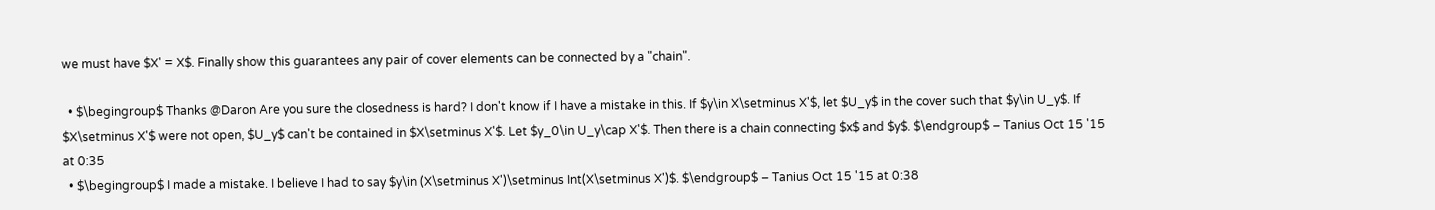we must have $X' = X$. Finally show this guarantees any pair of cover elements can be connected by a "chain".

  • $\begingroup$ Thanks @Daron Are you sure the closedness is hard? I don't know if I have a mistake in this. If $y\in X\setminus X'$, let $U_y$ in the cover such that $y\in U_y$. If $X\setminus X'$ were not open, $U_y$ can't be contained in $X\setminus X'$. Let $y_0\in U_y\cap X'$. Then there is a chain connecting $x$ and $y$. $\endgroup$ – Tanius Oct 15 '15 at 0:35
  • $\begingroup$ I made a mistake. I believe I had to say $y\in (X\setminus X')\setminus Int(X\setminus X')$. $\endgroup$ – Tanius Oct 15 '15 at 0:38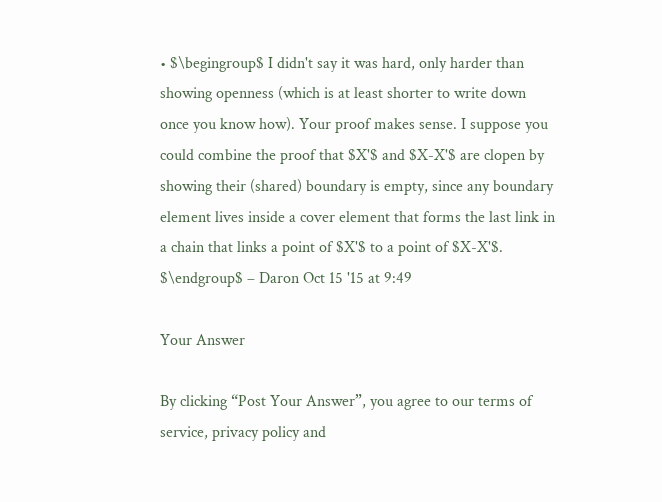• $\begingroup$ I didn't say it was hard, only harder than showing openness (which is at least shorter to write down once you know how). Your proof makes sense. I suppose you could combine the proof that $X'$ and $X-X'$ are clopen by showing their (shared) boundary is empty, since any boundary element lives inside a cover element that forms the last link in a chain that links a point of $X'$ to a point of $X-X'$. $\endgroup$ – Daron Oct 15 '15 at 9:49

Your Answer

By clicking “Post Your Answer”, you agree to our terms of service, privacy policy and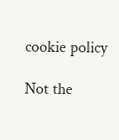cookie policy

Not the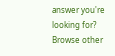answer you're looking for? Browse other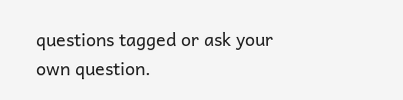questions tagged or ask your own question.